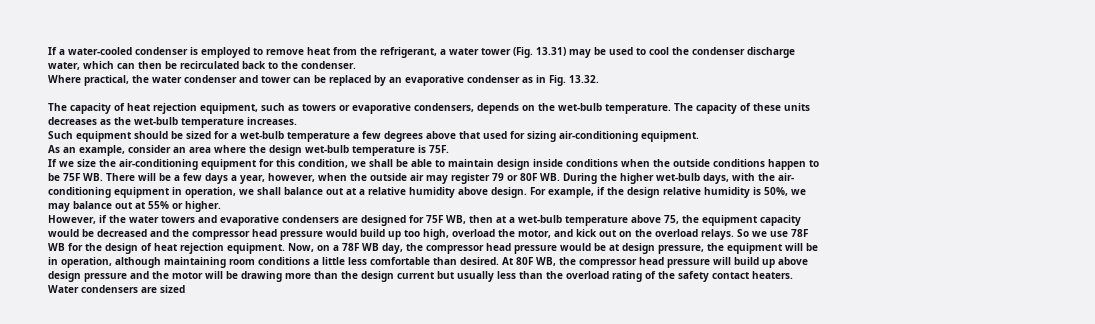If a water-cooled condenser is employed to remove heat from the refrigerant, a water tower (Fig. 13.31) may be used to cool the condenser discharge water, which can then be recirculated back to the condenser.
Where practical, the water condenser and tower can be replaced by an evaporative condenser as in Fig. 13.32.

The capacity of heat rejection equipment, such as towers or evaporative condensers, depends on the wet-bulb temperature. The capacity of these units decreases as the wet-bulb temperature increases.
Such equipment should be sized for a wet-bulb temperature a few degrees above that used for sizing air-conditioning equipment.
As an example, consider an area where the design wet-bulb temperature is 75F.
If we size the air-conditioning equipment for this condition, we shall be able to maintain design inside conditions when the outside conditions happen to be 75F WB. There will be a few days a year, however, when the outside air may register 79 or 80F WB. During the higher wet-bulb days, with the air-conditioning equipment in operation, we shall balance out at a relative humidity above design. For example, if the design relative humidity is 50%, we may balance out at 55% or higher.
However, if the water towers and evaporative condensers are designed for 75F WB, then at a wet-bulb temperature above 75, the equipment capacity would be decreased and the compressor head pressure would build up too high, overload the motor, and kick out on the overload relays. So we use 78F WB for the design of heat rejection equipment. Now, on a 78F WB day, the compressor head pressure would be at design pressure, the equipment will be in operation, although maintaining room conditions a little less comfortable than desired. At 80F WB, the compressor head pressure will build up above design pressure and the motor will be drawing more than the design current but usually less than the overload rating of the safety contact heaters.
Water condensers are sized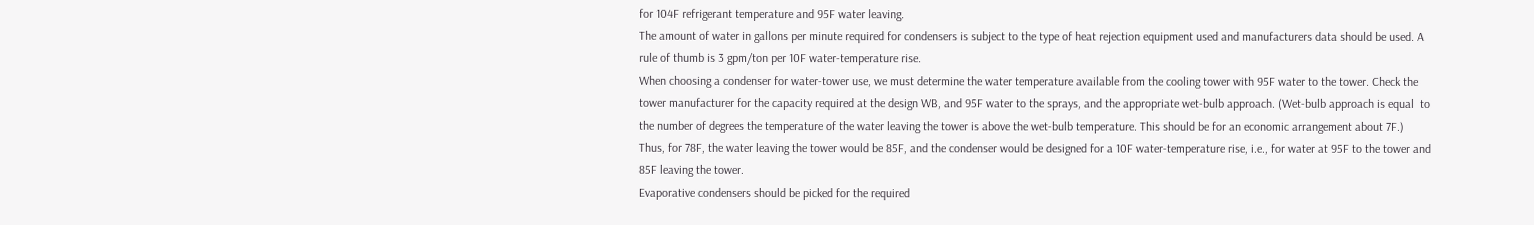for 104F refrigerant temperature and 95F water leaving.
The amount of water in gallons per minute required for condensers is subject to the type of heat rejection equipment used and manufacturers data should be used. A rule of thumb is 3 gpm/ton per 10F water-temperature rise.
When choosing a condenser for water-tower use, we must determine the water temperature available from the cooling tower with 95F water to the tower. Check the tower manufacturer for the capacity required at the design WB, and 95F water to the sprays, and the appropriate wet-bulb approach. (Wet-bulb approach is equal  to the number of degrees the temperature of the water leaving the tower is above the wet-bulb temperature. This should be for an economic arrangement about 7F.)
Thus, for 78F, the water leaving the tower would be 85F, and the condenser would be designed for a 10F water-temperature rise, i.e., for water at 95F to the tower and 85F leaving the tower.
Evaporative condensers should be picked for the required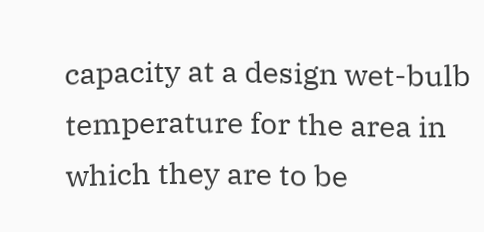capacity at a design wet-bulb temperature for the area in which they are to be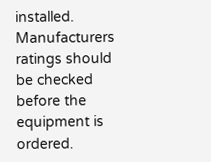installed. Manufacturers ratings should be checked before the equipment is ordered.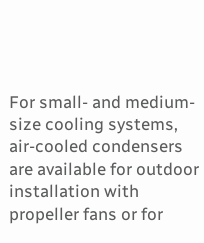For small- and medium-size cooling systems, air-cooled condensers are available for outdoor installation with propeller fans or for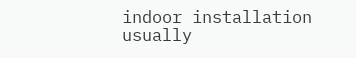indoor installation usually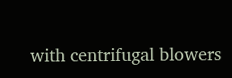with centrifugal blowers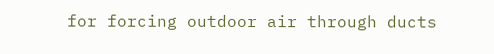for forcing outdoor air through ducts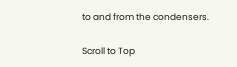to and from the condensers.

Scroll to Top